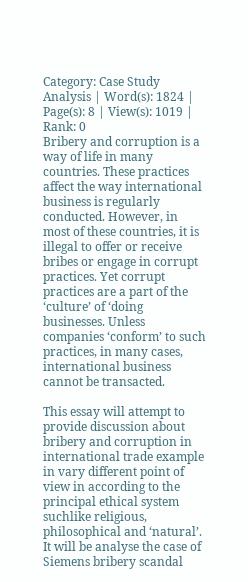Category: Case Study Analysis | Word(s): 1824 | Page(s): 8 | View(s): 1019 | Rank: 0
Bribery and corruption is a way of life in many countries. These practices affect the way international business is regularly conducted. However, in most of these countries, it is illegal to offer or receive bribes or engage in corrupt practices. Yet corrupt practices are a part of the ‘culture’ of ‘doing businesses. Unless companies ‘conform’ to such practices, in many cases, international business cannot be transacted.

This essay will attempt to provide discussion about bribery and corruption in international trade example in vary different point of view in according to the principal ethical system suchlike religious, philosophical and ‘natural’. It will be analyse the case of Siemens bribery scandal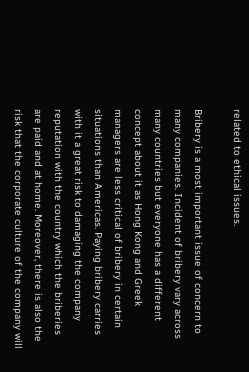related to ethical issues.

Bribery is a most important issue of concern to many companies. Incident of bribery vary across many countries but everyone has a different concept about it as Hong Kong and Greek managers are less critical of bribery in certain situations than Americas. Paying bribery carries with it a great risk to damaging the company reputation with the country which the briberies are paid and at home. Moreover, there is also the risk that the corporate culture of the company will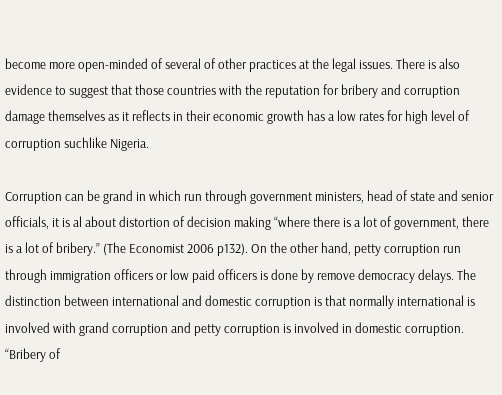become more open-minded of several of other practices at the legal issues. There is also evidence to suggest that those countries with the reputation for bribery and corruption damage themselves as it reflects in their economic growth has a low rates for high level of corruption suchlike Nigeria.

Corruption can be grand in which run through government ministers, head of state and senior officials, it is al about distortion of decision making “where there is a lot of government, there is a lot of bribery.” (The Economist 2006 p132). On the other hand, petty corruption run through immigration officers or low paid officers is done by remove democracy delays. The distinction between international and domestic corruption is that normally international is involved with grand corruption and petty corruption is involved in domestic corruption. “Bribery of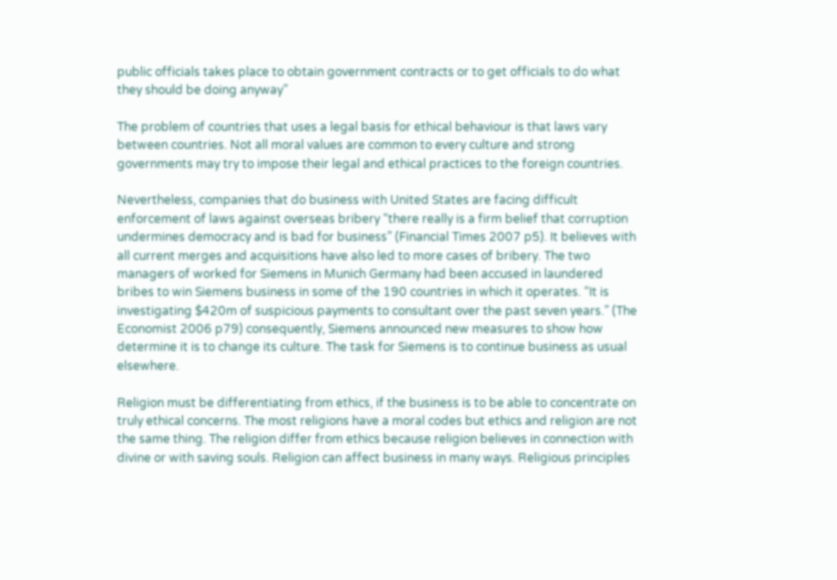public officials takes place to obtain government contracts or to get officials to do what they should be doing anyway”

The problem of countries that uses a legal basis for ethical behaviour is that laws vary between countries. Not all moral values are common to every culture and strong governments may try to impose their legal and ethical practices to the foreign countries.

Nevertheless, companies that do business with United States are facing difficult enforcement of laws against overseas bribery “there really is a firm belief that corruption undermines democracy and is bad for business” (Financial Times 2007 p5). It believes with all current merges and acquisitions have also led to more cases of bribery. The two managers of worked for Siemens in Munich Germany had been accused in laundered bribes to win Siemens business in some of the 190 countries in which it operates. “It is investigating $420m of suspicious payments to consultant over the past seven years.” (The Economist 2006 p79) consequently, Siemens announced new measures to show how determine it is to change its culture. The task for Siemens is to continue business as usual elsewhere.

Religion must be differentiating from ethics, if the business is to be able to concentrate on truly ethical concerns. The most religions have a moral codes but ethics and religion are not the same thing. The religion differ from ethics because religion believes in connection with divine or with saving souls. Religion can affect business in many ways. Religious principles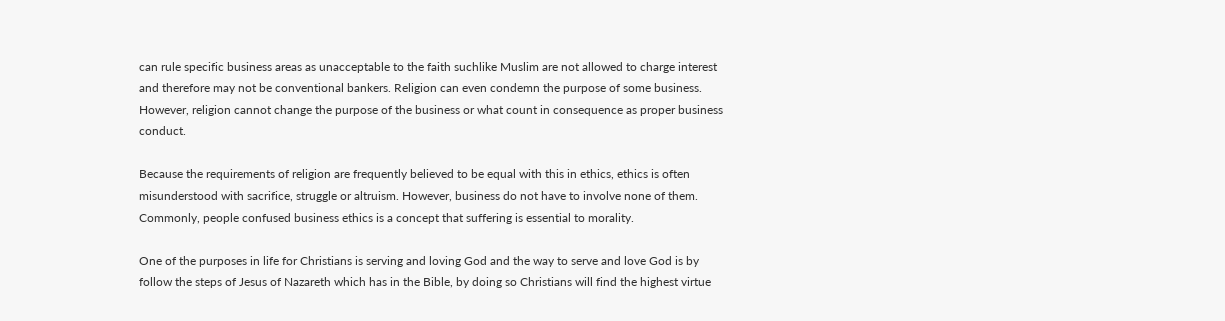can rule specific business areas as unacceptable to the faith suchlike Muslim are not allowed to charge interest and therefore may not be conventional bankers. Religion can even condemn the purpose of some business. However, religion cannot change the purpose of the business or what count in consequence as proper business conduct.

Because the requirements of religion are frequently believed to be equal with this in ethics, ethics is often misunderstood with sacrifice, struggle or altruism. However, business do not have to involve none of them. Commonly, people confused business ethics is a concept that suffering is essential to morality.

One of the purposes in life for Christians is serving and loving God and the way to serve and love God is by follow the steps of Jesus of Nazareth which has in the Bible, by doing so Christians will find the highest virtue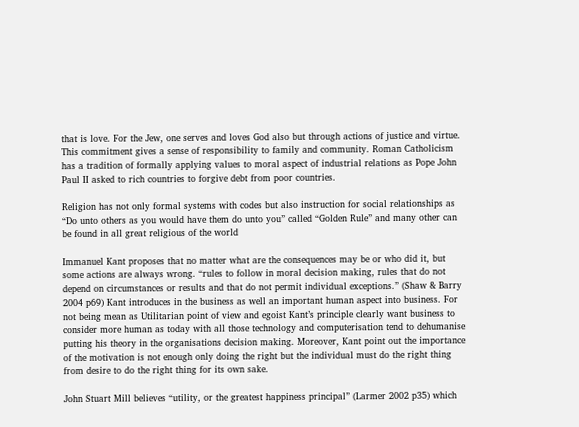that is love. For the Jew, one serves and loves God also but through actions of justice and virtue. This commitment gives a sense of responsibility to family and community. Roman Catholicism has a tradition of formally applying values to moral aspect of industrial relations as Pope John Paul II asked to rich countries to forgive debt from poor countries.

Religion has not only formal systems with codes but also instruction for social relationships as “Do unto others as you would have them do unto you” called “Golden Rule” and many other can be found in all great religious of the world

Immanuel Kant proposes that no matter what are the consequences may be or who did it, but some actions are always wrong. “rules to follow in moral decision making, rules that do not depend on circumstances or results and that do not permit individual exceptions.” (Shaw & Barry 2004 p69) Kant introduces in the business as well an important human aspect into business. For not being mean as Utilitarian point of view and egoist Kant’s principle clearly want business to consider more human as today with all those technology and computerisation tend to dehumanise putting his theory in the organisations decision making. Moreover, Kant point out the importance of the motivation is not enough only doing the right but the individual must do the right thing from desire to do the right thing for its own sake.

John Stuart Mill believes “utility, or the greatest happiness principal” (Larmer 2002 p35) which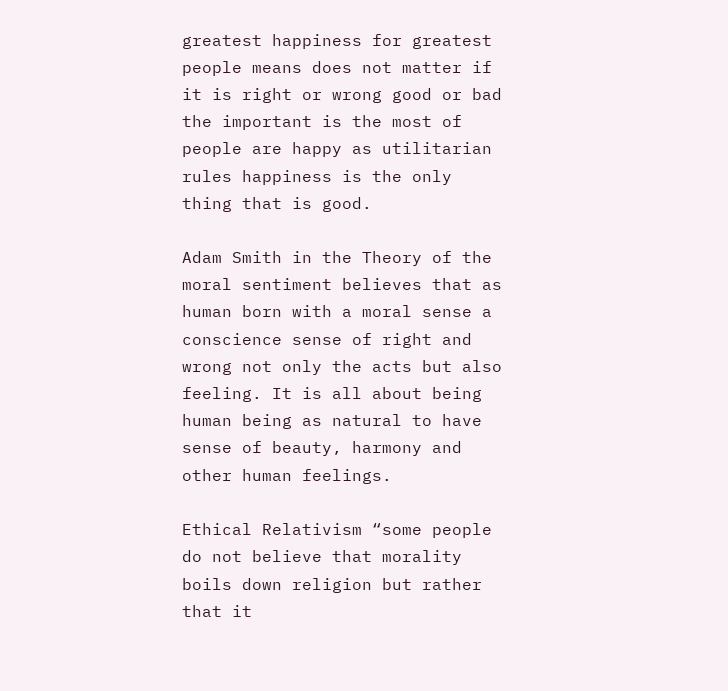greatest happiness for greatest people means does not matter if it is right or wrong good or bad the important is the most of people are happy as utilitarian rules happiness is the only thing that is good.

Adam Smith in the Theory of the moral sentiment believes that as human born with a moral sense a conscience sense of right and wrong not only the acts but also feeling. It is all about being human being as natural to have sense of beauty, harmony and other human feelings.

Ethical Relativism “some people do not believe that morality boils down religion but rather that it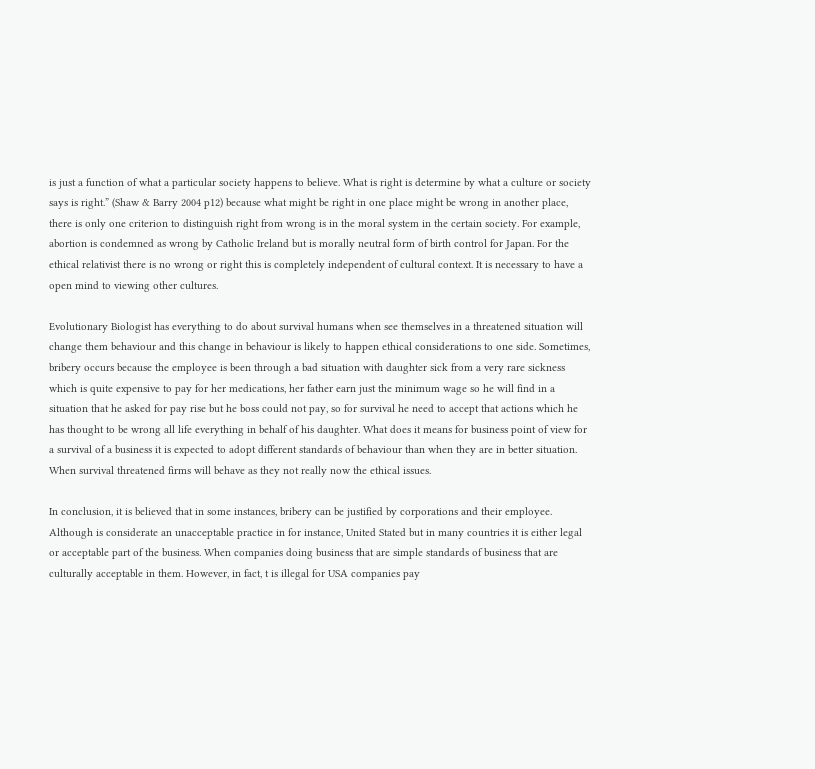is just a function of what a particular society happens to believe. What is right is determine by what a culture or society says is right.” (Shaw & Barry 2004 p12) because what might be right in one place might be wrong in another place, there is only one criterion to distinguish right from wrong is in the moral system in the certain society. For example, abortion is condemned as wrong by Catholic Ireland but is morally neutral form of birth control for Japan. For the ethical relativist there is no wrong or right this is completely independent of cultural context. It is necessary to have a open mind to viewing other cultures.

Evolutionary Biologist has everything to do about survival humans when see themselves in a threatened situation will change them behaviour and this change in behaviour is likely to happen ethical considerations to one side. Sometimes, bribery occurs because the employee is been through a bad situation with daughter sick from a very rare sickness which is quite expensive to pay for her medications, her father earn just the minimum wage so he will find in a situation that he asked for pay rise but he boss could not pay, so for survival he need to accept that actions which he has thought to be wrong all life everything in behalf of his daughter. What does it means for business point of view for a survival of a business it is expected to adopt different standards of behaviour than when they are in better situation. When survival threatened firms will behave as they not really now the ethical issues.

In conclusion, it is believed that in some instances, bribery can be justified by corporations and their employee. Although is considerate an unacceptable practice in for instance, United Stated but in many countries it is either legal or acceptable part of the business. When companies doing business that are simple standards of business that are culturally acceptable in them. However, in fact, t is illegal for USA companies pay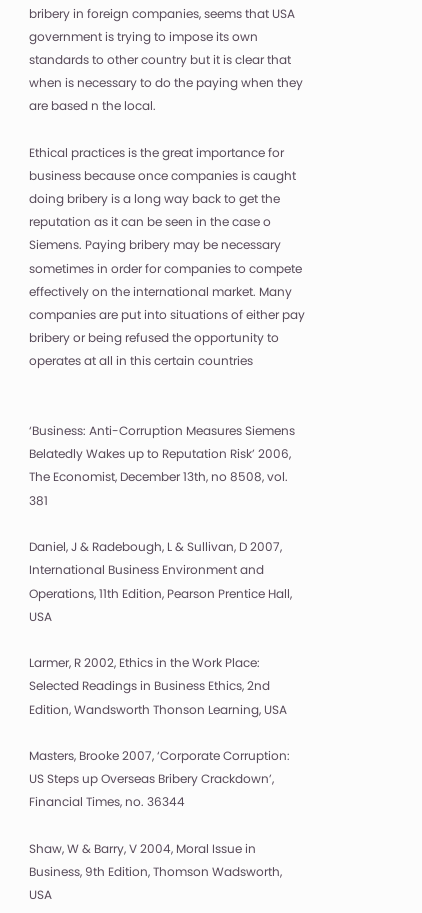bribery in foreign companies, seems that USA government is trying to impose its own standards to other country but it is clear that when is necessary to do the paying when they are based n the local.

Ethical practices is the great importance for business because once companies is caught doing bribery is a long way back to get the reputation as it can be seen in the case o Siemens. Paying bribery may be necessary sometimes in order for companies to compete effectively on the international market. Many companies are put into situations of either pay bribery or being refused the opportunity to operates at all in this certain countries


‘Business: Anti-Corruption Measures Siemens Belatedly Wakes up to Reputation Risk’ 2006, The Economist, December 13th, no 8508, vol. 381

Daniel, J & Radebough, L & Sullivan, D 2007, International Business Environment and Operations, 11th Edition, Pearson Prentice Hall, USA

Larmer, R 2002, Ethics in the Work Place: Selected Readings in Business Ethics, 2nd Edition, Wandsworth Thonson Learning, USA

Masters, Brooke 2007, ‘Corporate Corruption: US Steps up Overseas Bribery Crackdown’, Financial Times, no. 36344

Shaw, W & Barry, V 2004, Moral Issue in Business, 9th Edition, Thomson Wadsworth, USA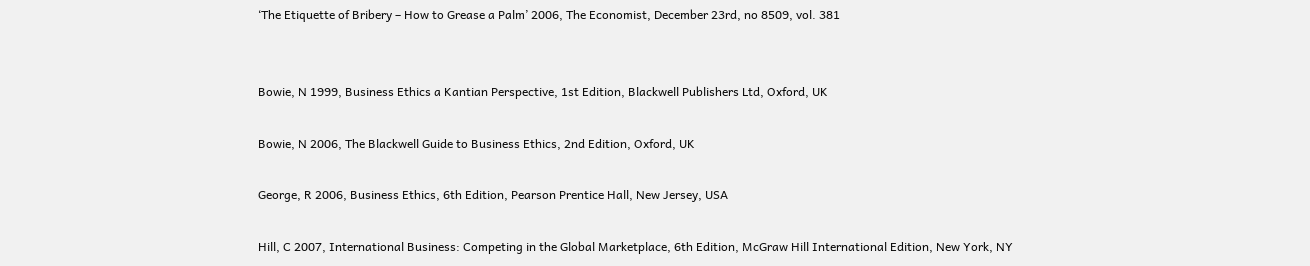‘The Etiquette of Bribery – How to Grease a Palm’ 2006, The Economist, December 23rd, no 8509, vol. 381


Bowie, N 1999, Business Ethics a Kantian Perspective, 1st Edition, Blackwell Publishers Ltd, Oxford, UK

Bowie, N 2006, The Blackwell Guide to Business Ethics, 2nd Edition, Oxford, UK

George, R 2006, Business Ethics, 6th Edition, Pearson Prentice Hall, New Jersey, USA

Hill, C 2007, International Business: Competing in the Global Marketplace, 6th Edition, McGraw Hill International Edition, New York, NY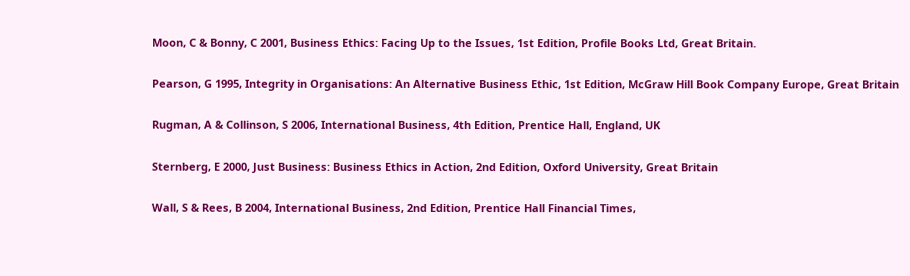Moon, C & Bonny, C 2001, Business Ethics: Facing Up to the Issues, 1st Edition, Profile Books Ltd, Great Britain.

Pearson, G 1995, Integrity in Organisations: An Alternative Business Ethic, 1st Edition, McGraw Hill Book Company Europe, Great Britain

Rugman, A & Collinson, S 2006, International Business, 4th Edition, Prentice Hall, England, UK

Sternberg, E 2000, Just Business: Business Ethics in Action, 2nd Edition, Oxford University, Great Britain

Wall, S & Rees, B 2004, International Business, 2nd Edition, Prentice Hall Financial Times,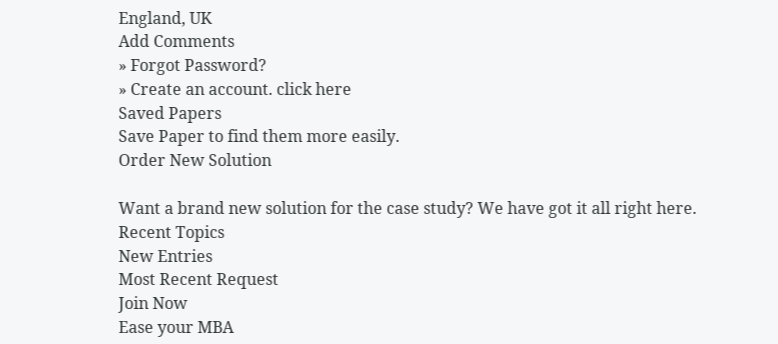England, UK
Add Comments
» Forgot Password?
» Create an account. click here
Saved Papers
Save Paper to find them more easily.
Order New Solution

Want a brand new solution for the case study? We have got it all right here.
Recent Topics
New Entries
Most Recent Request
Join Now
Ease your MBA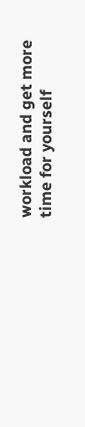workload and get more time for yourself